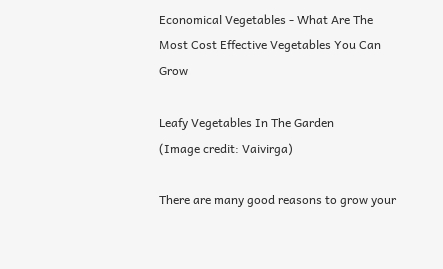Economical Vegetables - What Are The Most Cost Effective Vegetables You Can Grow

Leafy Vegetables In The Garden
(Image credit: Vaivirga)

There are many good reasons to grow your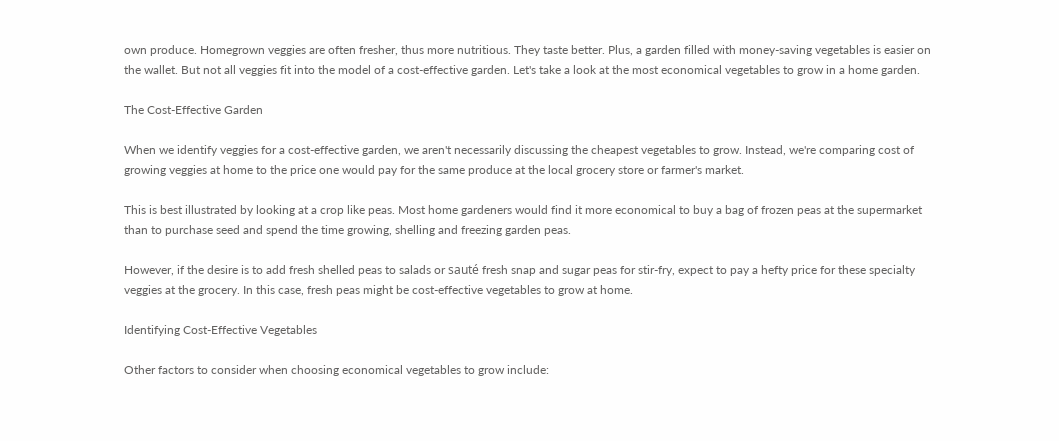own produce. Homegrown veggies are often fresher, thus more nutritious. They taste better. Plus, a garden filled with money-saving vegetables is easier on the wallet. But not all veggies fit into the model of a cost-effective garden. Let's take a look at the most economical vegetables to grow in a home garden.

The Cost-Effective Garden

When we identify veggies for a cost-effective garden, we aren't necessarily discussing the cheapest vegetables to grow. Instead, we're comparing cost of growing veggies at home to the price one would pay for the same produce at the local grocery store or farmer's market.

This is best illustrated by looking at a crop like peas. Most home gardeners would find it more economical to buy a bag of frozen peas at the supermarket than to purchase seed and spend the time growing, shelling and freezing garden peas.

However, if the desire is to add fresh shelled peas to salads or sauté fresh snap and sugar peas for stir-fry, expect to pay a hefty price for these specialty veggies at the grocery. In this case, fresh peas might be cost-effective vegetables to grow at home.

Identifying Cost-Effective Vegetables

Other factors to consider when choosing economical vegetables to grow include: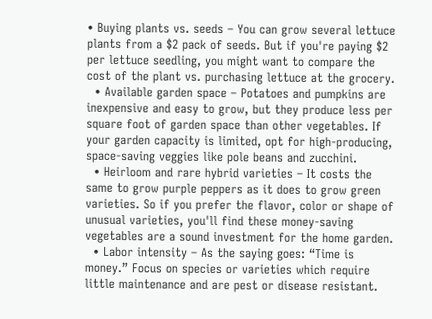• Buying plants vs. seeds – You can grow several lettuce plants from a $2 pack of seeds. But if you're paying $2 per lettuce seedling, you might want to compare the cost of the plant vs. purchasing lettuce at the grocery.
  • Available garden space – Potatoes and pumpkins are inexpensive and easy to grow, but they produce less per square foot of garden space than other vegetables. If your garden capacity is limited, opt for high-producing, space-saving veggies like pole beans and zucchini.
  • Heirloom and rare hybrid varieties – It costs the same to grow purple peppers as it does to grow green varieties. So if you prefer the flavor, color or shape of unusual varieties, you'll find these money-saving vegetables are a sound investment for the home garden.
  • Labor intensity – As the saying goes: “Time is money.” Focus on species or varieties which require little maintenance and are pest or disease resistant.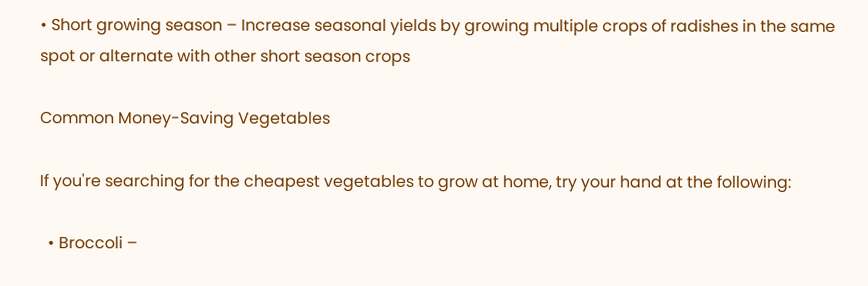• Short growing season – Increase seasonal yields by growing multiple crops of radishes in the same spot or alternate with other short season crops

Common Money-Saving Vegetables

If you're searching for the cheapest vegetables to grow at home, try your hand at the following:

  • Broccoli –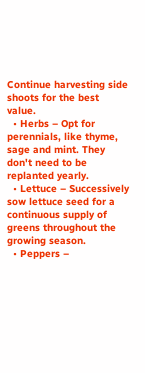Continue harvesting side shoots for the best value.
  • Herbs – Opt for perennials, like thyme, sage and mint. They don't need to be replanted yearly.
  • Lettuce – Successively sow lettuce seed for a continuous supply of greens throughout the growing season.
  • Peppers –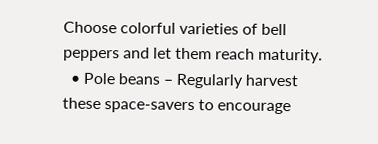Choose colorful varieties of bell peppers and let them reach maturity.
  • Pole beans – Regularly harvest these space-savers to encourage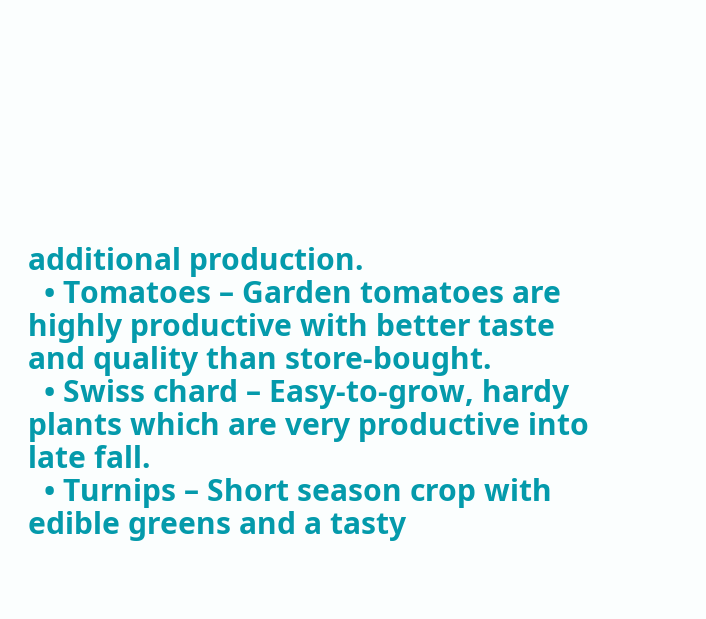additional production.
  • Tomatoes – Garden tomatoes are highly productive with better taste and quality than store-bought.
  • Swiss chard – Easy-to-grow, hardy plants which are very productive into late fall.
  • Turnips – Short season crop with edible greens and a tasty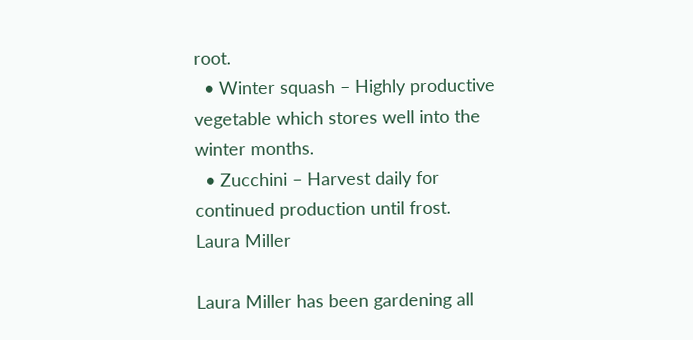root.
  • Winter squash – Highly productive vegetable which stores well into the winter months.
  • Zucchini – Harvest daily for continued production until frost.
Laura Miller

Laura Miller has been gardening all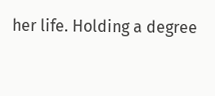her life. Holding a degree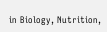in Biology, Nutrition,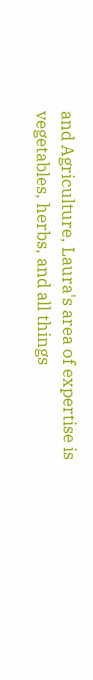and Agriculture, Laura's area of expertise is vegetables, herbs, and all things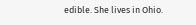edible. She lives in Ohio.